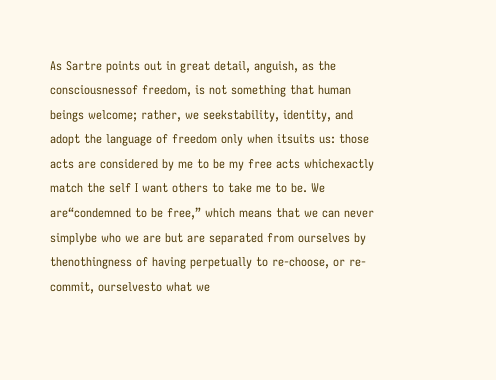As Sartre points out in great detail, anguish, as the consciousnessof freedom, is not something that human beings welcome; rather, we seekstability, identity, and adopt the language of freedom only when itsuits us: those acts are considered by me to be my free acts whichexactly match the self I want others to take me to be. We are“condemned to be free,” which means that we can never simplybe who we are but are separated from ourselves by thenothingness of having perpetually to re-choose, or re-commit, ourselvesto what we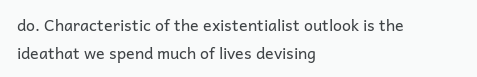do. Characteristic of the existentialist outlook is the ideathat we spend much of lives devising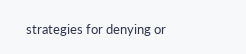strategies for denying or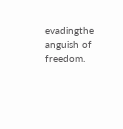evadingthe anguish of freedom.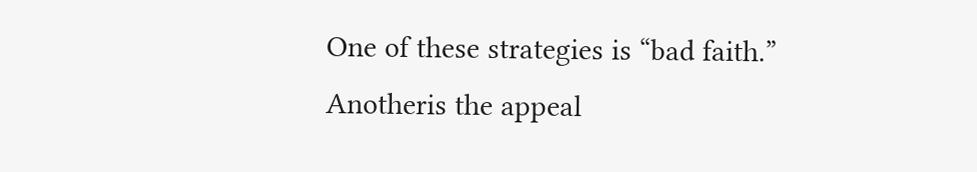One of these strategies is “bad faith.” Anotheris the appeal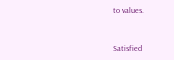to values.


Satisfied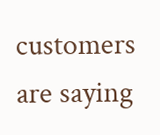customers are saying